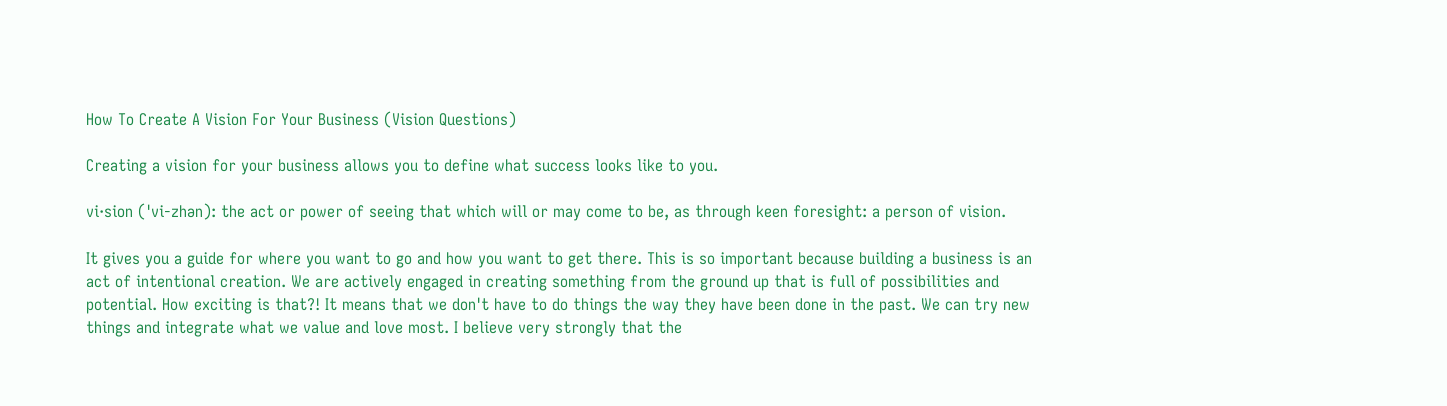How To Create A Vision For Your Business (Vision Questions)

Creating a vision for your business allows you to define what success looks like to you.

vi·sion ('vi-zhən): the act or power of seeing that which will or may come to be, as through keen foresight: a person of vision.

It gives you a guide for where you want to go and how you want to get there. This is so important because building a business is an act of intentional creation. We are actively engaged in creating something from the ground up that is full of possibilities and potential. How exciting is that?! It means that we don't have to do things the way they have been done in the past. We can try new things and integrate what we value and love most. I believe very strongly that the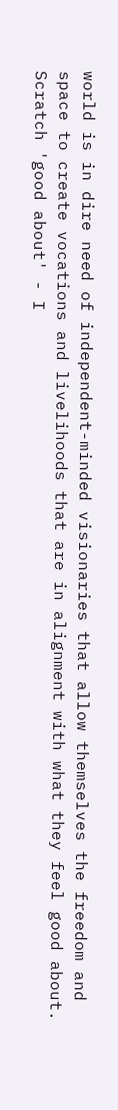world is in dire need of independent-minded visionaries that allow themselves the freedom and space to create vocations and livelihoods that are in alignment with what they feel good about. Scratch 'good about' - I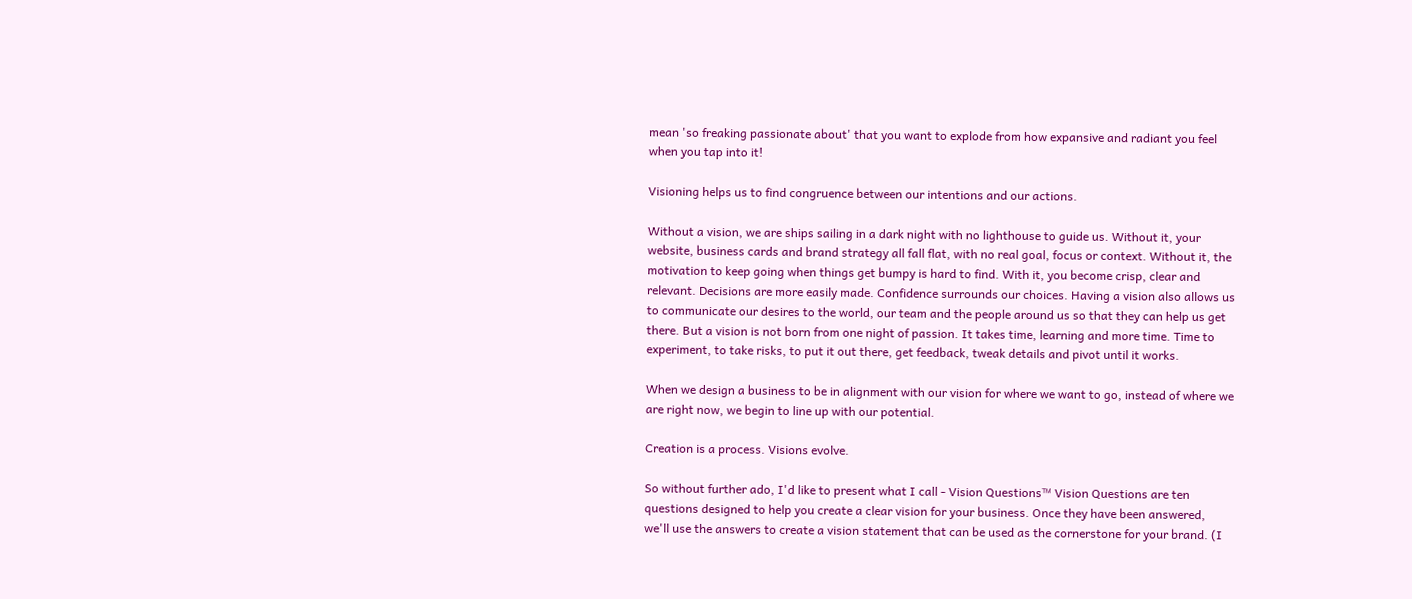mean 'so freaking passionate about' that you want to explode from how expansive and radiant you feel when you tap into it!

Visioning helps us to find congruence between our intentions and our actions.

Without a vision, we are ships sailing in a dark night with no lighthouse to guide us. Without it, your website, business cards and brand strategy all fall flat, with no real goal, focus or context. Without it, the motivation to keep going when things get bumpy is hard to find. With it, you become crisp, clear and relevant. Decisions are more easily made. Confidence surrounds our choices. Having a vision also allows us to communicate our desires to the world, our team and the people around us so that they can help us get there. But a vision is not born from one night of passion. It takes time, learning and more time. Time to experiment, to take risks, to put it out there, get feedback, tweak details and pivot until it works.

When we design a business to be in alignment with our vision for where we want to go, instead of where we are right now, we begin to line up with our potential.

Creation is a process. Visions evolve.

So without further ado, I'd like to present what I call - Vision Questions™ Vision Questions are ten questions designed to help you create a clear vision for your business. Once they have been answered, we'll use the answers to create a vision statement that can be used as the cornerstone for your brand. (I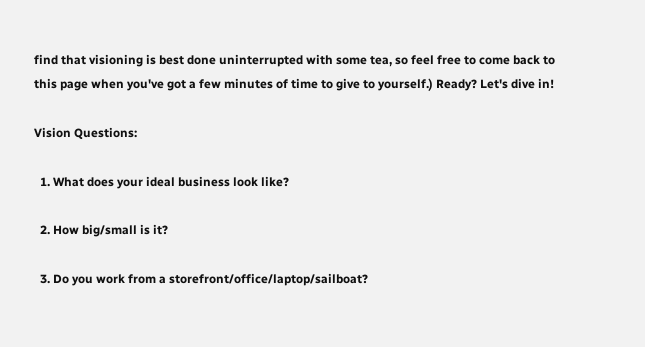find that visioning is best done uninterrupted with some tea, so feel free to come back to this page when you've got a few minutes of time to give to yourself.) Ready? Let's dive in!

Vision Questions:

  1. What does your ideal business look like?

  2. How big/small is it?

  3. Do you work from a storefront/office/laptop/sailboat?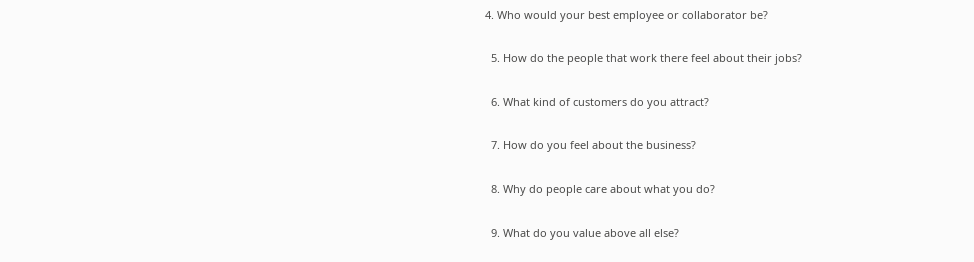4. Who would your best employee or collaborator be?

  5. How do the people that work there feel about their jobs?

  6. What kind of customers do you attract?

  7. How do you feel about the business?

  8. Why do people care about what you do?

  9. What do you value above all else?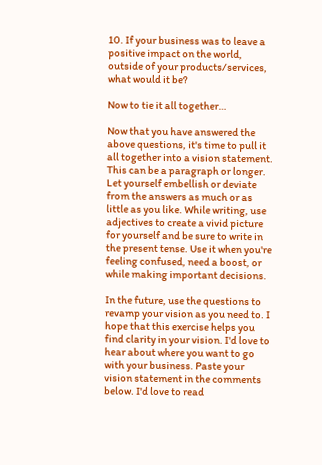10. If your business was to leave a positive impact on the world, outside of your products/services, what would it be?

Now to tie it all together…

Now that you have answered the above questions, it's time to pull it all together into a vision statement. This can be a paragraph or longer. Let yourself embellish or deviate from the answers as much or as little as you like. While writing, use adjectives to create a vivid picture for yourself and be sure to write in the present tense. Use it when you're feeling confused, need a boost, or while making important decisions.

In the future, use the questions to revamp your vision as you need to. I hope that this exercise helps you find clarity in your vision. I'd love to hear about where you want to go with your business. Paste your vision statement in the comments below. I'd love to read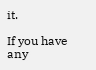it.

If you have any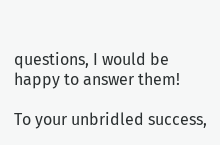questions, I would be happy to answer them!

To your unbridled success,